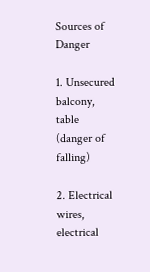Sources of Danger

1. Unsecured balcony, table (danger of falling)

2. Electrical wires, electrical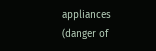appliances
(danger of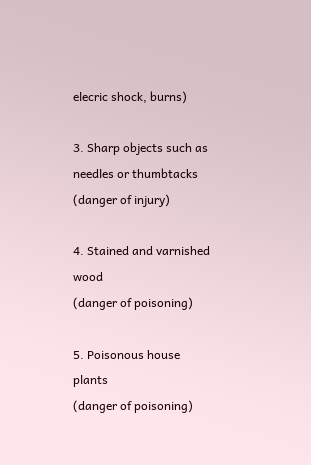elecric shock, burns)

3. Sharp objects such as needles or thumbtacks (danger of injury)

4. Stained and varnished wood
(danger of poisoning)

5. Poisonous house plants
(danger of poisoning)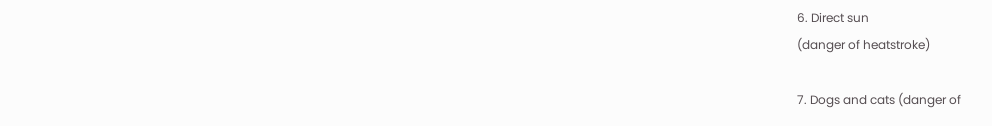6. Direct sun
(danger of heatstroke)

7. Dogs and cats (danger of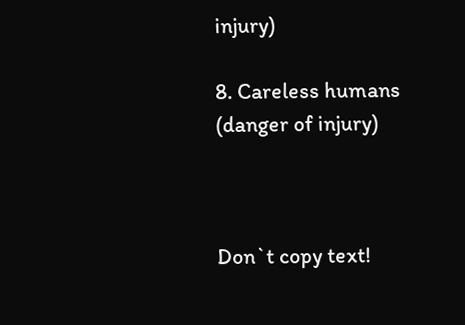injury)

8. Careless humans (danger of injury)



Don`t copy text!